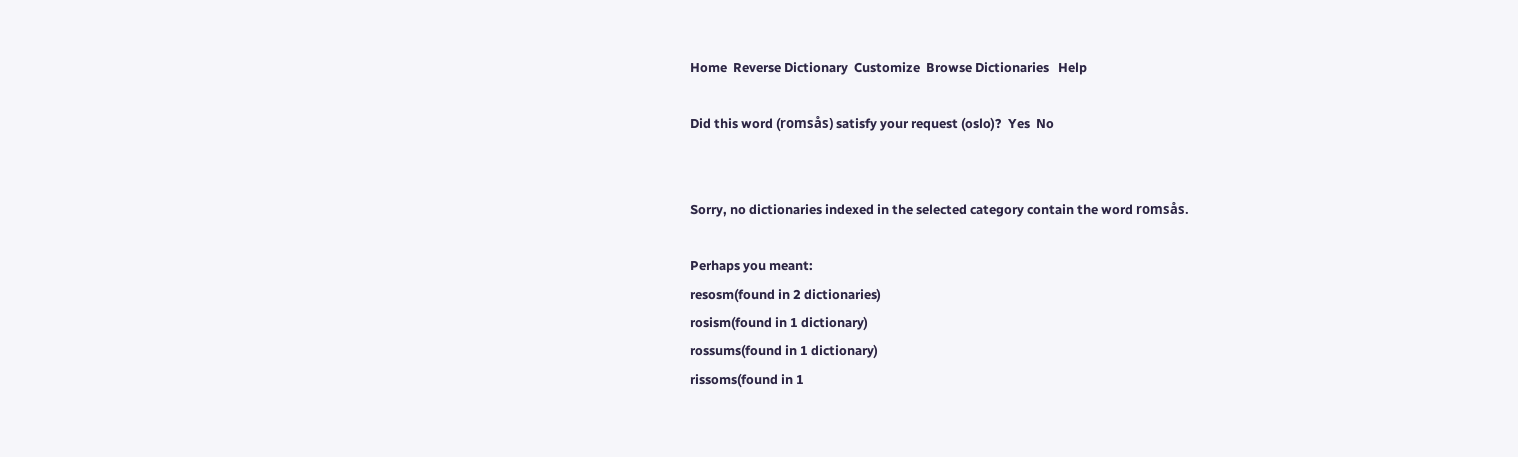Home  Reverse Dictionary  Customize  Browse Dictionaries   Help

Did this word (romsås) satisfy your request (oslo)?  Yes  No


Sorry, no dictionaries indexed in the selected category contain the word romsås.

Perhaps you meant:
resosm(found in 2 dictionaries)
rosism(found in 1 dictionary)
rossums(found in 1 dictionary)
rissoms(found in 1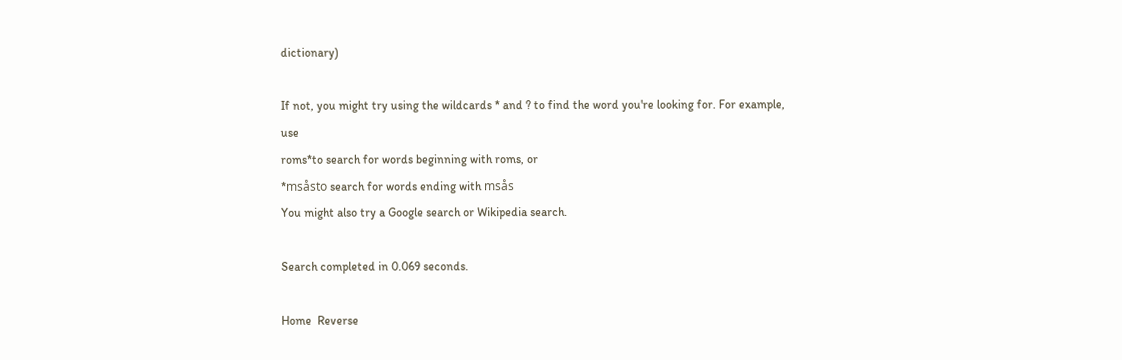dictionary)

If not, you might try using the wildcards * and ? to find the word you're looking for. For example, use
roms*to search for words beginning with roms, or
*msåsto search for words ending with msås
You might also try a Google search or Wikipedia search.

Search completed in 0.069 seconds.

Home  Reverse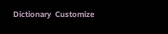Dictionary  Customize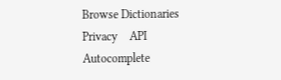Browse Dictionaries  Privacy    API    Autocomplete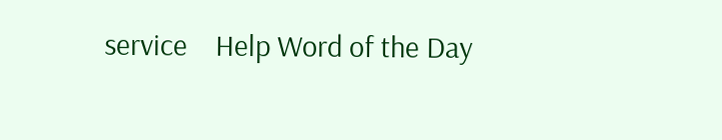service    Help Word of the Day